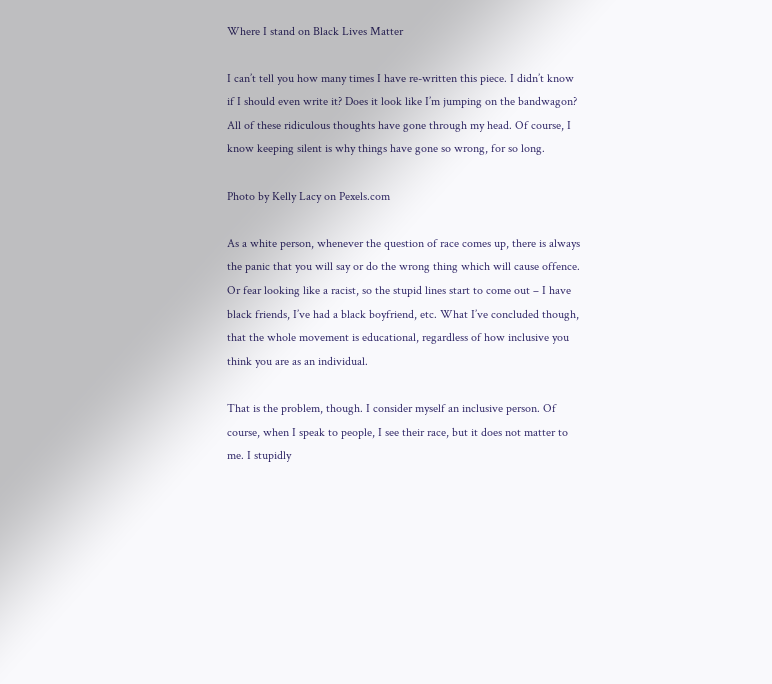Where I stand on Black Lives Matter

I can’t tell you how many times I have re-written this piece. I didn’t know if I should even write it? Does it look like I’m jumping on the bandwagon? All of these ridiculous thoughts have gone through my head. Of course, I know keeping silent is why things have gone so wrong, for so long.

Photo by Kelly Lacy on Pexels.com

As a white person, whenever the question of race comes up, there is always the panic that you will say or do the wrong thing which will cause offence. Or fear looking like a racist, so the stupid lines start to come out – I have black friends, I’ve had a black boyfriend, etc. What I’ve concluded though, that the whole movement is educational, regardless of how inclusive you think you are as an individual.

That is the problem, though. I consider myself an inclusive person. Of course, when I speak to people, I see their race, but it does not matter to me. I stupidly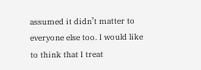assumed it didn’t matter to everyone else too. I would like to think that I treat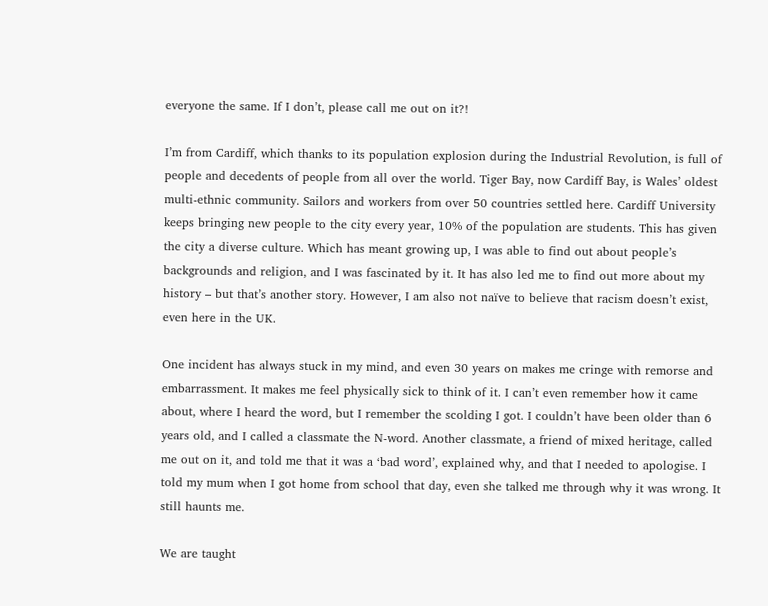everyone the same. If I don’t, please call me out on it?!

I’m from Cardiff, which thanks to its population explosion during the Industrial Revolution, is full of people and decedents of people from all over the world. Tiger Bay, now Cardiff Bay, is Wales’ oldest multi-ethnic community. Sailors and workers from over 50 countries settled here. Cardiff University keeps bringing new people to the city every year, 10% of the population are students. This has given the city a diverse culture. Which has meant growing up, I was able to find out about people’s backgrounds and religion, and I was fascinated by it. It has also led me to find out more about my history – but that’s another story. However, I am also not naïve to believe that racism doesn’t exist, even here in the UK.

One incident has always stuck in my mind, and even 30 years on makes me cringe with remorse and embarrassment. It makes me feel physically sick to think of it. I can’t even remember how it came about, where I heard the word, but I remember the scolding I got. I couldn’t have been older than 6 years old, and I called a classmate the N-word. Another classmate, a friend of mixed heritage, called me out on it, and told me that it was a ‘bad word’, explained why, and that I needed to apologise. I told my mum when I got home from school that day, even she talked me through why it was wrong. It still haunts me.

We are taught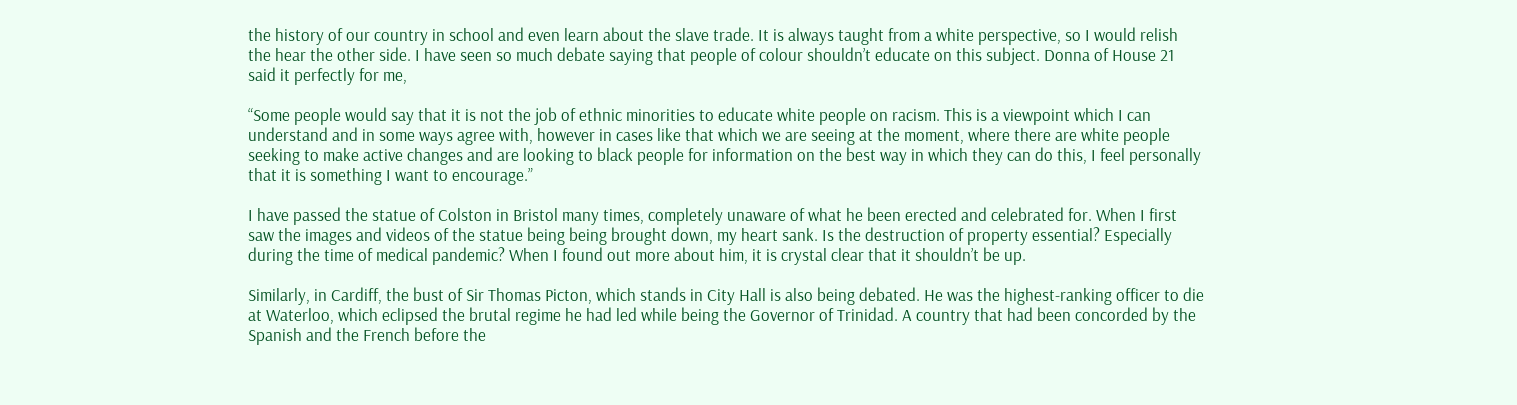the history of our country in school and even learn about the slave trade. It is always taught from a white perspective, so I would relish the hear the other side. I have seen so much debate saying that people of colour shouldn’t educate on this subject. Donna of House 21 said it perfectly for me,

“Some people would say that it is not the job of ethnic minorities to educate white people on racism. This is a viewpoint which I can understand and in some ways agree with, however in cases like that which we are seeing at the moment, where there are white people seeking to make active changes and are looking to black people for information on the best way in which they can do this, I feel personally that it is something I want to encourage.”

I have passed the statue of Colston in Bristol many times, completely unaware of what he been erected and celebrated for. When I first saw the images and videos of the statue being being brought down, my heart sank. Is the destruction of property essential? Especially during the time of medical pandemic? When I found out more about him, it is crystal clear that it shouldn’t be up.

Similarly, in Cardiff, the bust of Sir Thomas Picton, which stands in City Hall is also being debated. He was the highest-ranking officer to die at Waterloo, which eclipsed the brutal regime he had led while being the Governor of Trinidad. A country that had been concorded by the Spanish and the French before the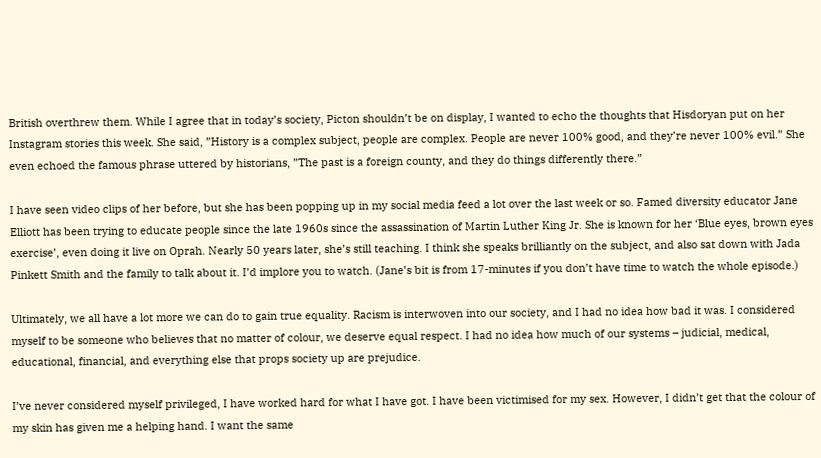British overthrew them. While I agree that in today’s society, Picton shouldn’t be on display, I wanted to echo the thoughts that Hisdoryan put on her Instagram stories this week. She said, ”History is a complex subject, people are complex. People are never 100% good, and they’re never 100% evil.” She even echoed the famous phrase uttered by historians, ”The past is a foreign county, and they do things differently there.”

I have seen video clips of her before, but she has been popping up in my social media feed a lot over the last week or so. Famed diversity educator Jane Elliott has been trying to educate people since the late 1960s since the assassination of Martin Luther King Jr. She is known for her ‘Blue eyes, brown eyes exercise’, even doing it live on Oprah. Nearly 50 years later, she’s still teaching. I think she speaks brilliantly on the subject, and also sat down with Jada Pinkett Smith and the family to talk about it. I’d implore you to watch. (Jane’s bit is from 17-minutes if you don’t have time to watch the whole episode.)

Ultimately, we all have a lot more we can do to gain true equality. Racism is interwoven into our society, and I had no idea how bad it was. I considered myself to be someone who believes that no matter of colour, we deserve equal respect. I had no idea how much of our systems – judicial, medical, educational, financial, and everything else that props society up are prejudice.

I’ve never considered myself privileged, I have worked hard for what I have got. I have been victimised for my sex. However, I didn’t get that the colour of my skin has given me a helping hand. I want the same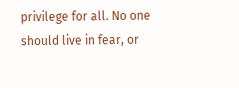privilege for all. No one should live in fear, or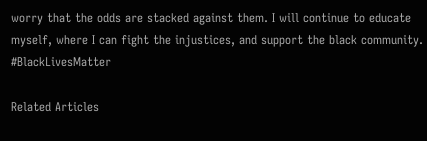worry that the odds are stacked against them. I will continue to educate myself, where I can fight the injustices, and support the black community. #BlackLivesMatter

Related Articles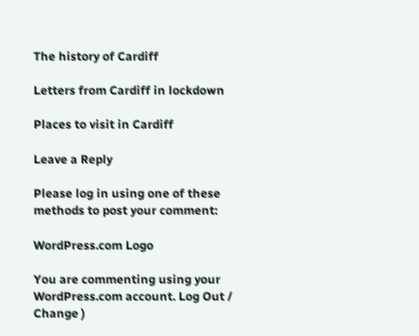The history of Cardiff

Letters from Cardiff in lockdown

Places to visit in Cardiff

Leave a Reply

Please log in using one of these methods to post your comment:

WordPress.com Logo

You are commenting using your WordPress.com account. Log Out /  Change )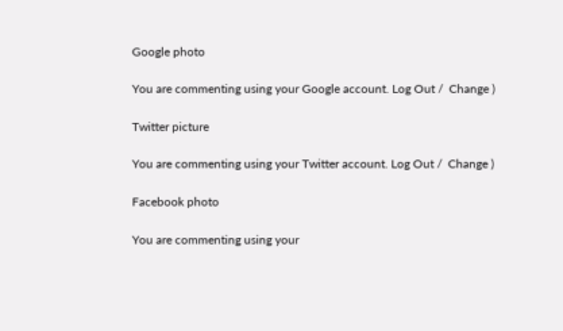Google photo

You are commenting using your Google account. Log Out /  Change )

Twitter picture

You are commenting using your Twitter account. Log Out /  Change )

Facebook photo

You are commenting using your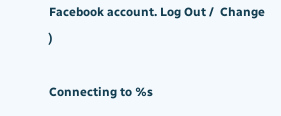Facebook account. Log Out /  Change )

Connecting to %s